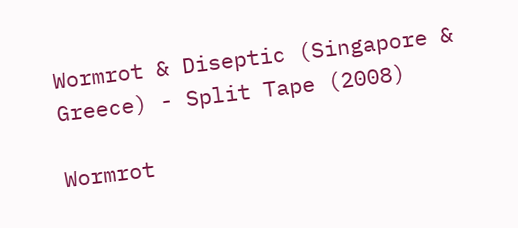Wormrot & Diseptic (Singapore & Greece) - Split Tape (2008)

Wormrot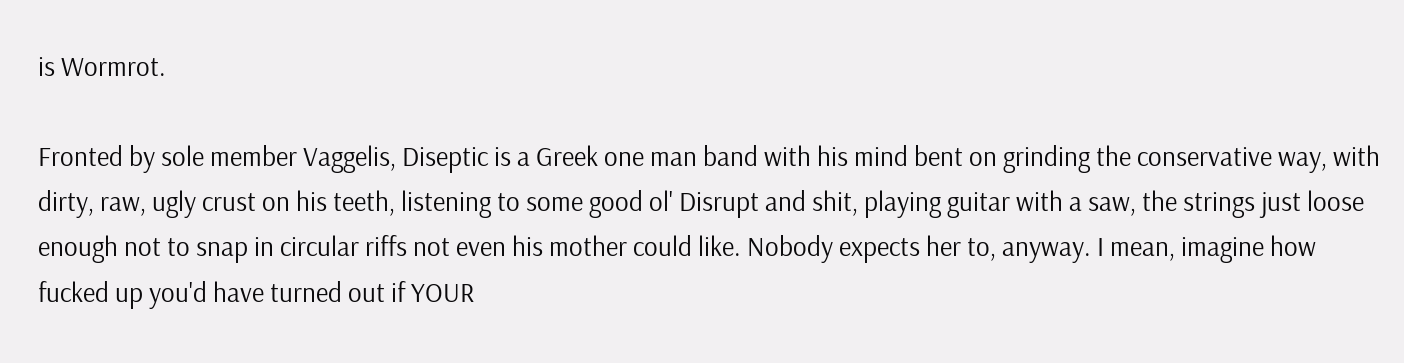is Wormrot.

Fronted by sole member Vaggelis, Diseptic is a Greek one man band with his mind bent on grinding the conservative way, with dirty, raw, ugly crust on his teeth, listening to some good ol' Disrupt and shit, playing guitar with a saw, the strings just loose enough not to snap in circular riffs not even his mother could like. Nobody expects her to, anyway. I mean, imagine how fucked up you'd have turned out if YOUR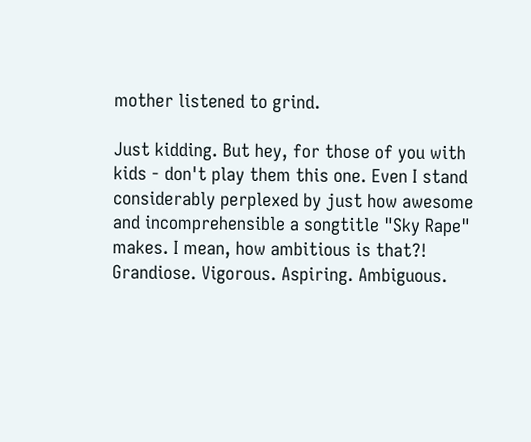mother listened to grind.

Just kidding. But hey, for those of you with kids - don't play them this one. Even I stand considerably perplexed by just how awesome and incomprehensible a songtitle "Sky Rape" makes. I mean, how ambitious is that?! Grandiose. Vigorous. Aspiring. Ambiguous.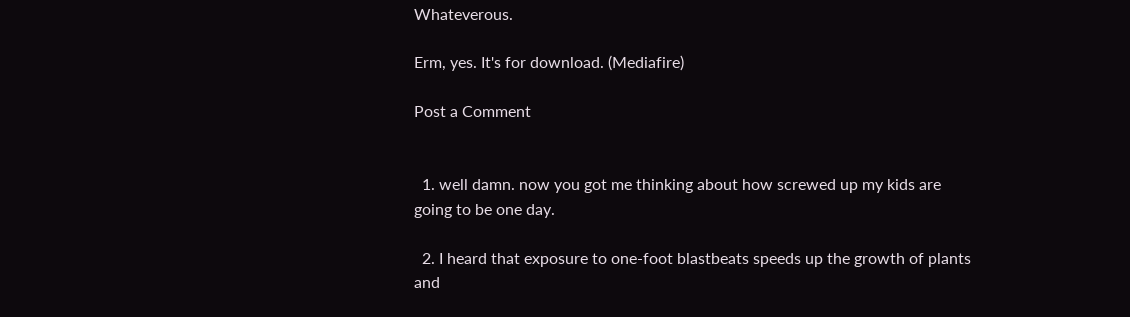Whateverous.

Erm, yes. It's for download. (Mediafire)

Post a Comment


  1. well damn. now you got me thinking about how screwed up my kids are going to be one day.

  2. I heard that exposure to one-foot blastbeats speeds up the growth of plants and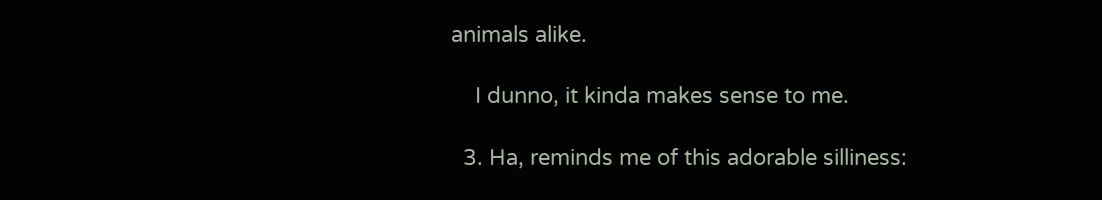animals alike.

    I dunno, it kinda makes sense to me.

  3. Ha, reminds me of this adorable silliness: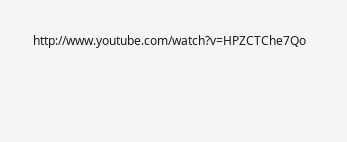http://www.youtube.com/watch?v=HPZCTChe7Qo